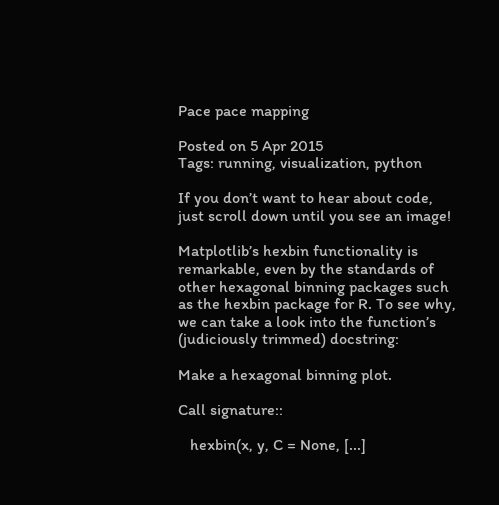Pace pace mapping

Posted on 5 Apr 2015
Tags: running, visualization, python

If you don’t want to hear about code, just scroll down until you see an image!

Matplotlib’s hexbin functionality is remarkable, even by the standards of other hexagonal binning packages such as the hexbin package for R. To see why, we can take a look into the function’s (judiciously trimmed) docstring:

Make a hexagonal binning plot.

Call signature::

   hexbin(x, y, C = None, [...]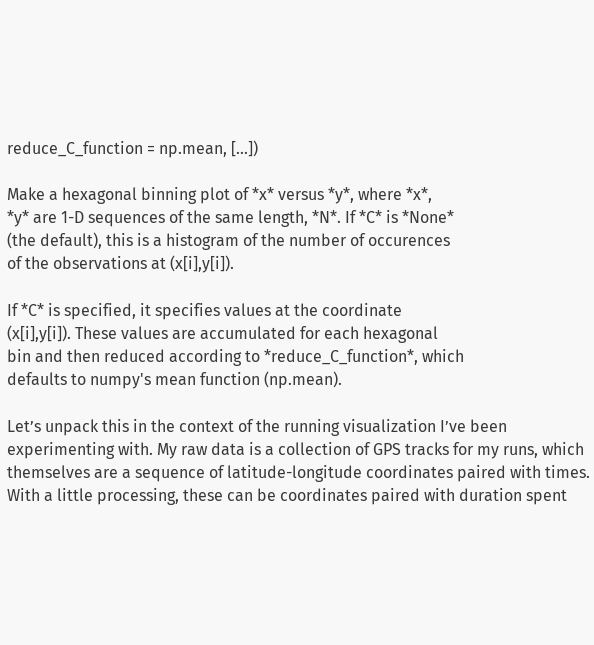reduce_C_function = np.mean, [...])

Make a hexagonal binning plot of *x* versus *y*, where *x*,
*y* are 1-D sequences of the same length, *N*. If *C* is *None*
(the default), this is a histogram of the number of occurences
of the observations at (x[i],y[i]).

If *C* is specified, it specifies values at the coordinate
(x[i],y[i]). These values are accumulated for each hexagonal
bin and then reduced according to *reduce_C_function*, which
defaults to numpy's mean function (np.mean).

Let’s unpack this in the context of the running visualization I’ve been experimenting with. My raw data is a collection of GPS tracks for my runs, which themselves are a sequence of latitude-longitude coordinates paired with times. With a little processing, these can be coordinates paired with duration spent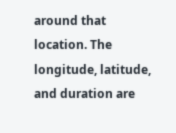around that location. The longitude, latitude, and duration are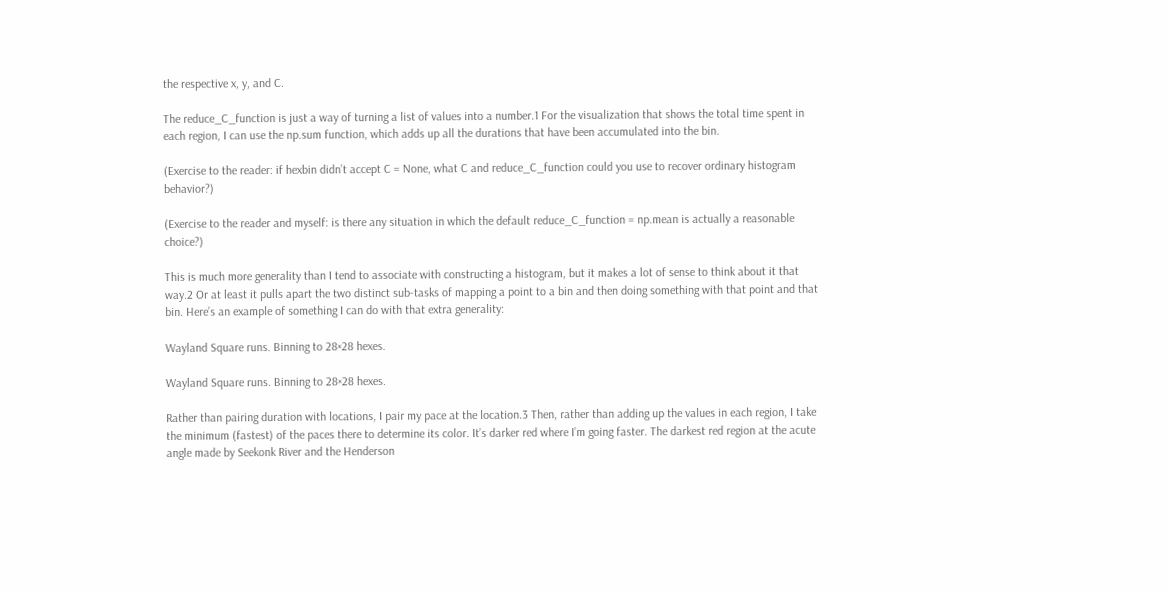the respective x, y, and C.

The reduce_C_function is just a way of turning a list of values into a number.1 For the visualization that shows the total time spent in each region, I can use the np.sum function, which adds up all the durations that have been accumulated into the bin.

(Exercise to the reader: if hexbin didn’t accept C = None, what C and reduce_C_function could you use to recover ordinary histogram behavior?)

(Exercise to the reader and myself: is there any situation in which the default reduce_C_function = np.mean is actually a reasonable choice?)

This is much more generality than I tend to associate with constructing a histogram, but it makes a lot of sense to think about it that way.2 Or at least it pulls apart the two distinct sub-tasks of mapping a point to a bin and then doing something with that point and that bin. Here’s an example of something I can do with that extra generality:

Wayland Square runs. Binning to 28×28 hexes.

Wayland Square runs. Binning to 28×28 hexes.

Rather than pairing duration with locations, I pair my pace at the location.3 Then, rather than adding up the values in each region, I take the minimum (fastest) of the paces there to determine its color. It’s darker red where I’m going faster. The darkest red region at the acute angle made by Seekonk River and the Henderson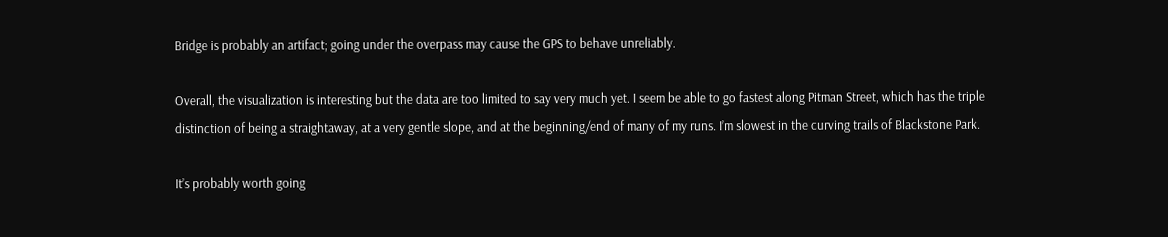Bridge is probably an artifact; going under the overpass may cause the GPS to behave unreliably.

Overall, the visualization is interesting but the data are too limited to say very much yet. I seem be able to go fastest along Pitman Street, which has the triple distinction of being a straightaway, at a very gentle slope, and at the beginning/end of many of my runs. I’m slowest in the curving trails of Blackstone Park.

It’s probably worth going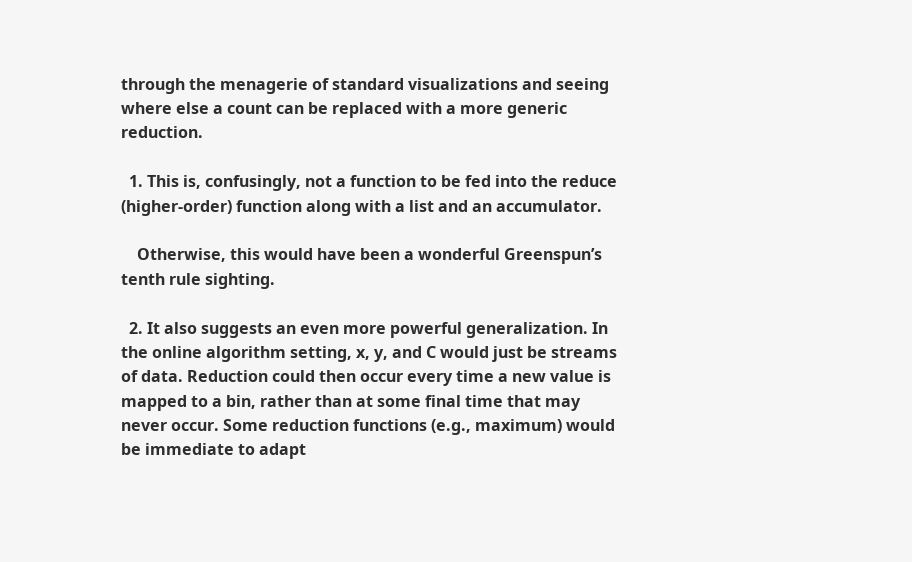through the menagerie of standard visualizations and seeing where else a count can be replaced with a more generic reduction.

  1. This is, confusingly, not a function to be fed into the reduce (higher-order) function along with a list and an accumulator.

    Otherwise, this would have been a wonderful Greenspun’s tenth rule sighting.

  2. It also suggests an even more powerful generalization. In the online algorithm setting, x, y, and C would just be streams of data. Reduction could then occur every time a new value is mapped to a bin, rather than at some final time that may never occur. Some reduction functions (e.g., maximum) would be immediate to adapt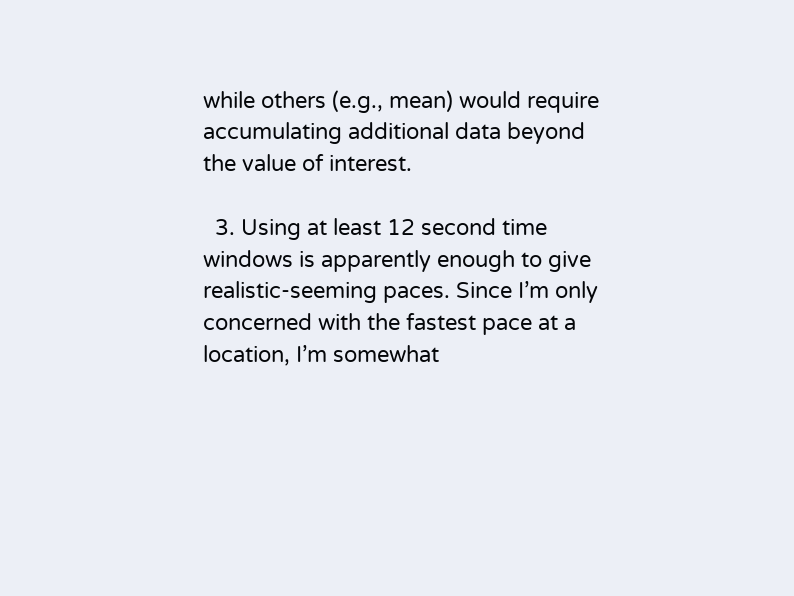while others (e.g., mean) would require accumulating additional data beyond the value of interest.

  3. Using at least 12 second time windows is apparently enough to give realistic-seeming paces. Since I’m only concerned with the fastest pace at a location, I’m somewhat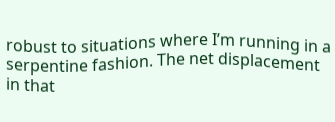robust to situations where I’m running in a serpentine fashion. The net displacement in that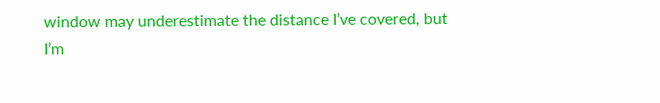window may underestimate the distance I’ve covered, but I’m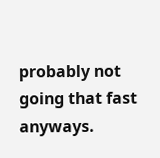probably not going that fast anyways.